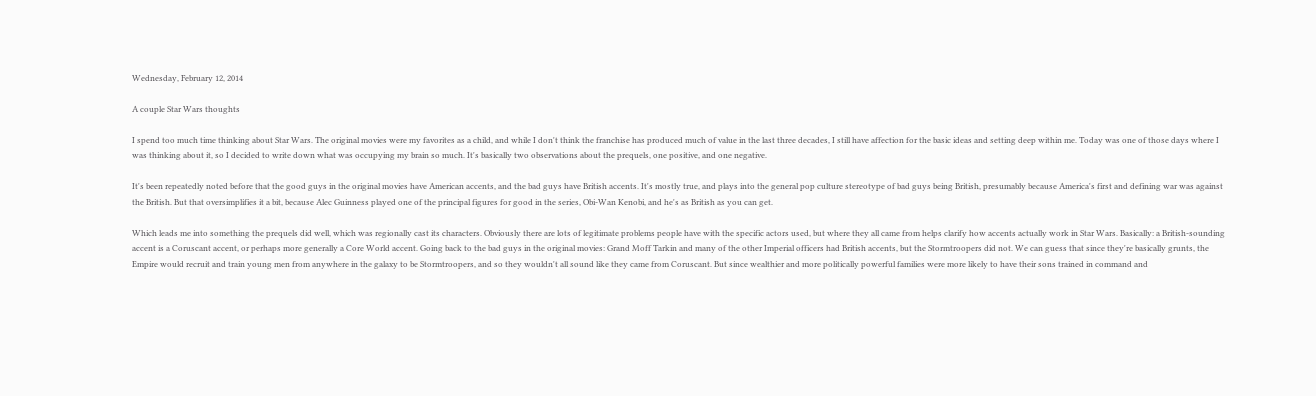Wednesday, February 12, 2014

A couple Star Wars thoughts

I spend too much time thinking about Star Wars. The original movies were my favorites as a child, and while I don't think the franchise has produced much of value in the last three decades, I still have affection for the basic ideas and setting deep within me. Today was one of those days where I was thinking about it, so I decided to write down what was occupying my brain so much. It's basically two observations about the prequels, one positive, and one negative.

It's been repeatedly noted before that the good guys in the original movies have American accents, and the bad guys have British accents. It's mostly true, and plays into the general pop culture stereotype of bad guys being British, presumably because America's first and defining war was against the British. But that oversimplifies it a bit, because Alec Guinness played one of the principal figures for good in the series, Obi-Wan Kenobi, and he's as British as you can get.

Which leads me into something the prequels did well, which was regionally cast its characters. Obviously there are lots of legitimate problems people have with the specific actors used, but where they all came from helps clarify how accents actually work in Star Wars. Basically: a British-sounding accent is a Coruscant accent, or perhaps more generally a Core World accent. Going back to the bad guys in the original movies: Grand Moff Tarkin and many of the other Imperial officers had British accents, but the Stormtroopers did not. We can guess that since they're basically grunts, the Empire would recruit and train young men from anywhere in the galaxy to be Stormtroopers, and so they wouldn't all sound like they came from Coruscant. But since wealthier and more politically powerful families were more likely to have their sons trained in command and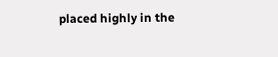placed highly in the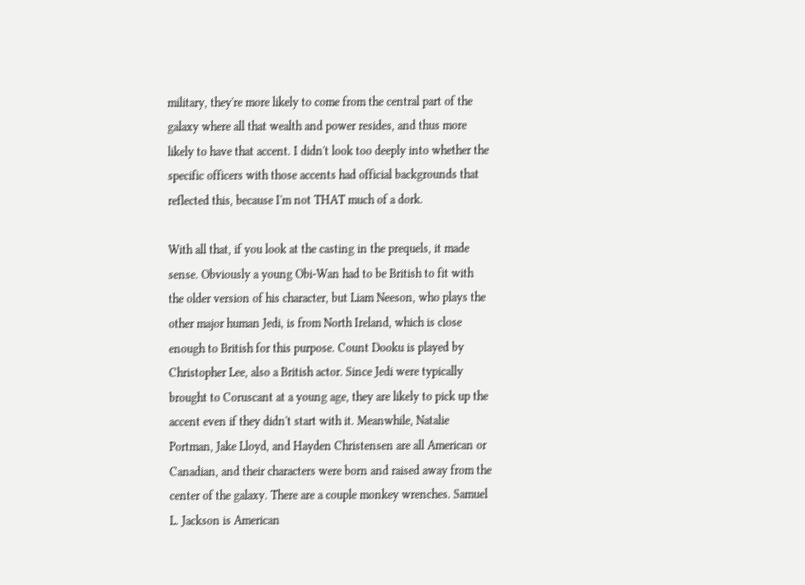military, they're more likely to come from the central part of the galaxy where all that wealth and power resides, and thus more likely to have that accent. I didn't look too deeply into whether the specific officers with those accents had official backgrounds that reflected this, because I'm not THAT much of a dork.

With all that, if you look at the casting in the prequels, it made sense. Obviously a young Obi-Wan had to be British to fit with the older version of his character, but Liam Neeson, who plays the other major human Jedi, is from North Ireland, which is close enough to British for this purpose. Count Dooku is played by Christopher Lee, also a British actor. Since Jedi were typically brought to Coruscant at a young age, they are likely to pick up the accent even if they didn't start with it. Meanwhile, Natalie Portman, Jake Lloyd, and Hayden Christensen are all American or Canadian, and their characters were born and raised away from the center of the galaxy. There are a couple monkey wrenches. Samuel L. Jackson is American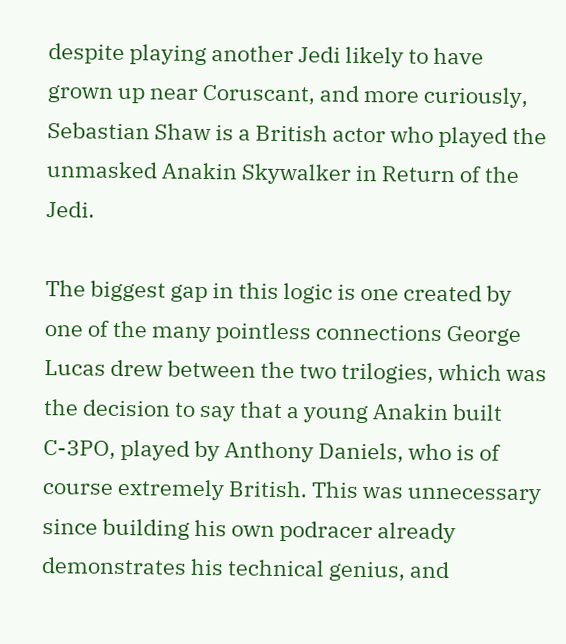despite playing another Jedi likely to have grown up near Coruscant, and more curiously, Sebastian Shaw is a British actor who played the unmasked Anakin Skywalker in Return of the Jedi.

The biggest gap in this logic is one created by one of the many pointless connections George Lucas drew between the two trilogies, which was the decision to say that a young Anakin built C-3PO, played by Anthony Daniels, who is of course extremely British. This was unnecessary since building his own podracer already demonstrates his technical genius, and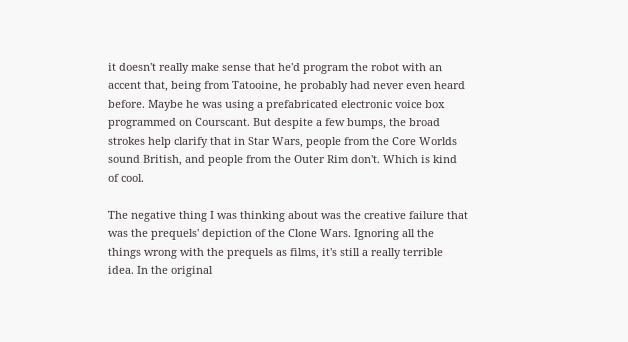it doesn't really make sense that he'd program the robot with an accent that, being from Tatooine, he probably had never even heard before. Maybe he was using a prefabricated electronic voice box programmed on Courscant. But despite a few bumps, the broad strokes help clarify that in Star Wars, people from the Core Worlds sound British, and people from the Outer Rim don't. Which is kind of cool.

The negative thing I was thinking about was the creative failure that was the prequels' depiction of the Clone Wars. Ignoring all the things wrong with the prequels as films, it's still a really terrible idea. In the original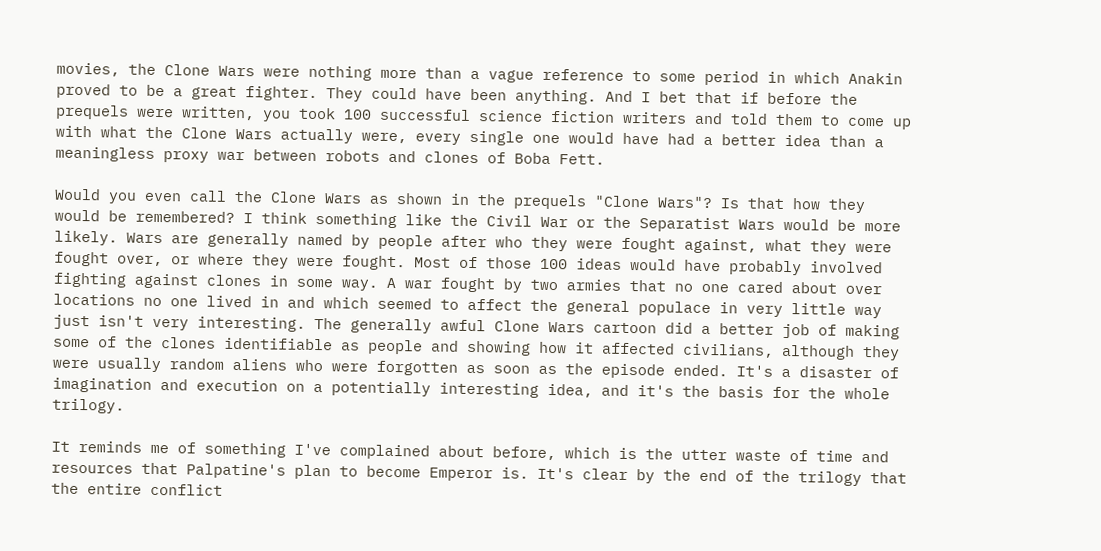movies, the Clone Wars were nothing more than a vague reference to some period in which Anakin proved to be a great fighter. They could have been anything. And I bet that if before the prequels were written, you took 100 successful science fiction writers and told them to come up with what the Clone Wars actually were, every single one would have had a better idea than a meaningless proxy war between robots and clones of Boba Fett.

Would you even call the Clone Wars as shown in the prequels "Clone Wars"? Is that how they would be remembered? I think something like the Civil War or the Separatist Wars would be more likely. Wars are generally named by people after who they were fought against, what they were fought over, or where they were fought. Most of those 100 ideas would have probably involved fighting against clones in some way. A war fought by two armies that no one cared about over locations no one lived in and which seemed to affect the general populace in very little way just isn't very interesting. The generally awful Clone Wars cartoon did a better job of making some of the clones identifiable as people and showing how it affected civilians, although they were usually random aliens who were forgotten as soon as the episode ended. It's a disaster of imagination and execution on a potentially interesting idea, and it's the basis for the whole trilogy.

It reminds me of something I've complained about before, which is the utter waste of time and resources that Palpatine's plan to become Emperor is. It's clear by the end of the trilogy that the entire conflict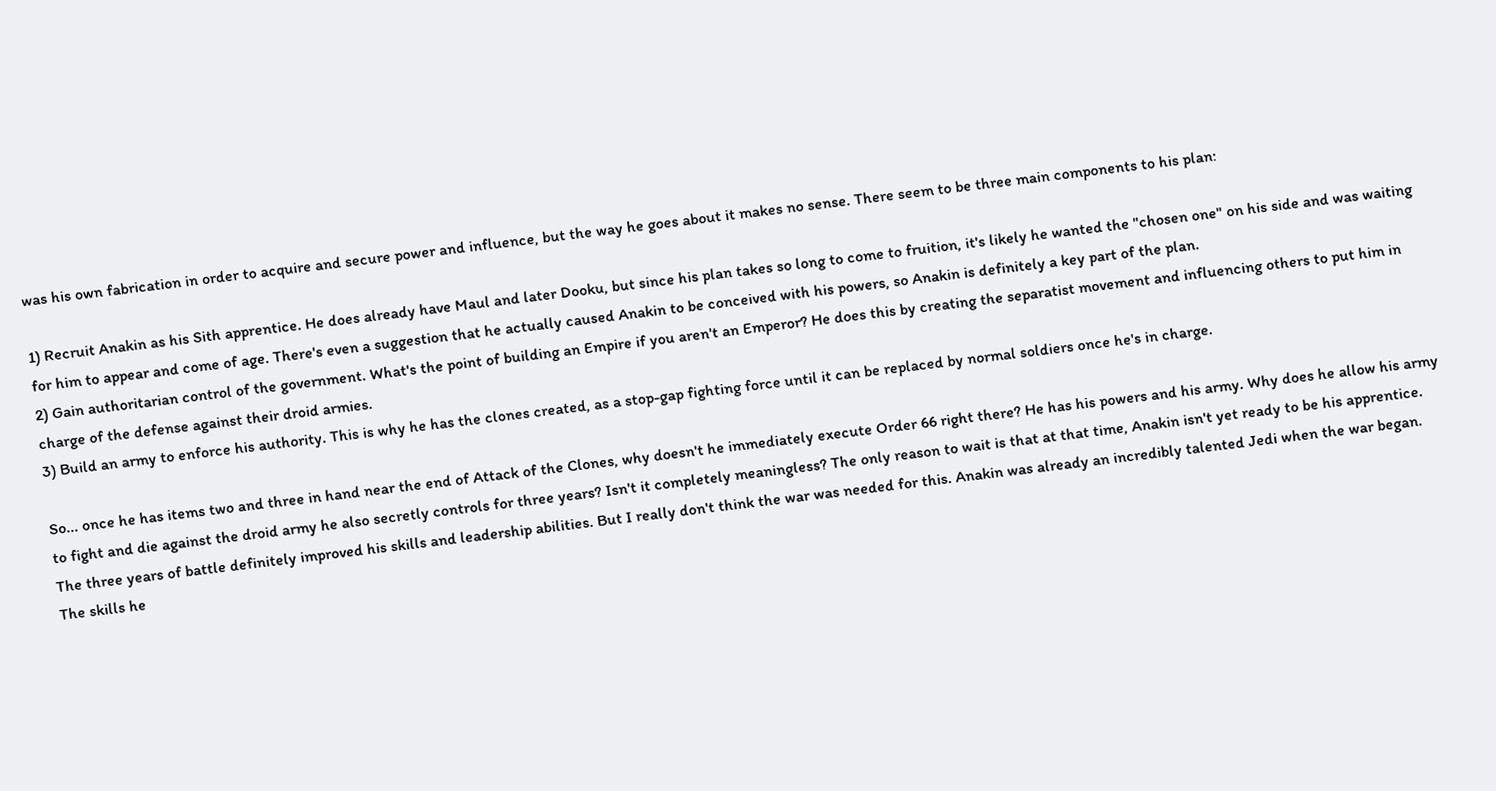was his own fabrication in order to acquire and secure power and influence, but the way he goes about it makes no sense. There seem to be three main components to his plan:

1) Recruit Anakin as his Sith apprentice. He does already have Maul and later Dooku, but since his plan takes so long to come to fruition, it's likely he wanted the "chosen one" on his side and was waiting for him to appear and come of age. There's even a suggestion that he actually caused Anakin to be conceived with his powers, so Anakin is definitely a key part of the plan.
2) Gain authoritarian control of the government. What's the point of building an Empire if you aren't an Emperor? He does this by creating the separatist movement and influencing others to put him in charge of the defense against their droid armies.
3) Build an army to enforce his authority. This is why he has the clones created, as a stop-gap fighting force until it can be replaced by normal soldiers once he's in charge.

So... once he has items two and three in hand near the end of Attack of the Clones, why doesn't he immediately execute Order 66 right there? He has his powers and his army. Why does he allow his army to fight and die against the droid army he also secretly controls for three years? Isn't it completely meaningless? The only reason to wait is that at that time, Anakin isn't yet ready to be his apprentice. The three years of battle definitely improved his skills and leadership abilities. But I really don't think the war was needed for this. Anakin was already an incredibly talented Jedi when the war began. The skills he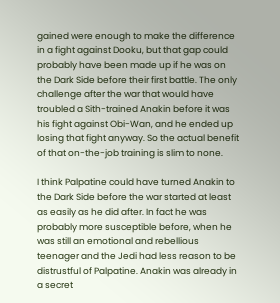gained were enough to make the difference in a fight against Dooku, but that gap could probably have been made up if he was on the Dark Side before their first battle. The only challenge after the war that would have troubled a Sith-trained Anakin before it was his fight against Obi-Wan, and he ended up losing that fight anyway. So the actual benefit of that on-the-job training is slim to none.

I think Palpatine could have turned Anakin to the Dark Side before the war started at least as easily as he did after. In fact he was probably more susceptible before, when he was still an emotional and rebellious teenager and the Jedi had less reason to be distrustful of Palpatine. Anakin was already in a secret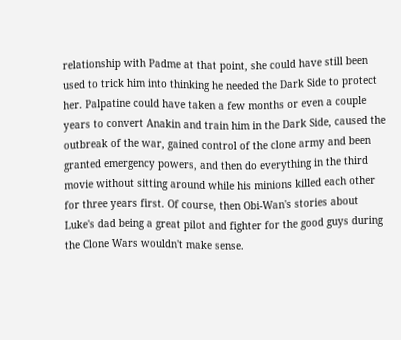relationship with Padme at that point, she could have still been used to trick him into thinking he needed the Dark Side to protect her. Palpatine could have taken a few months or even a couple years to convert Anakin and train him in the Dark Side, caused the outbreak of the war, gained control of the clone army and been granted emergency powers, and then do everything in the third movie without sitting around while his minions killed each other for three years first. Of course, then Obi-Wan's stories about Luke's dad being a great pilot and fighter for the good guys during the Clone Wars wouldn't make sense.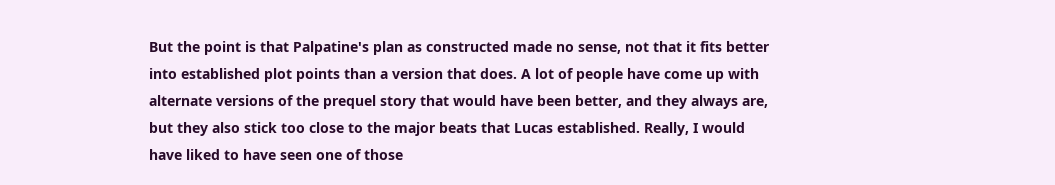But the point is that Palpatine's plan as constructed made no sense, not that it fits better into established plot points than a version that does. A lot of people have come up with alternate versions of the prequel story that would have been better, and they always are, but they also stick too close to the major beats that Lucas established. Really, I would have liked to have seen one of those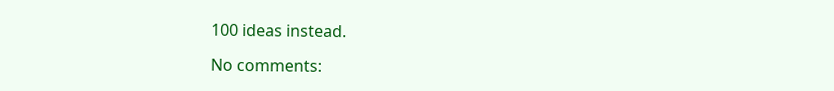100 ideas instead.

No comments: